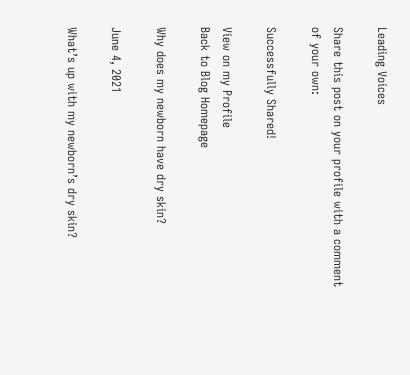Leading Voices

Share this post on your profile with a comment of your own:

Successfully Shared!

View on my Profile
Back to Blog Homepage

Why does my newborn have dry skin?

June 4, 2021

What’s up with my newborn’s dry skin?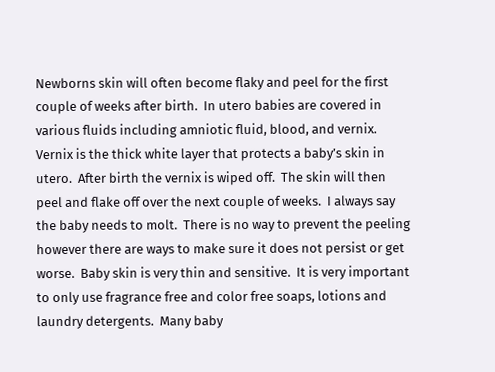Newborns skin will often become flaky and peel for the first couple of weeks after birth.  In utero babies are covered in various fluids including amniotic fluid, blood, and vernix.  Vernix is the thick white layer that protects a baby’s skin in utero.  After birth the vernix is wiped off.  The skin will then peel and flake off over the next couple of weeks.  I always say the baby needs to molt.  There is no way to prevent the peeling however there are ways to make sure it does not persist or get worse.  Baby skin is very thin and sensitive.  It is very important to only use fragrance free and color free soaps, lotions and laundry detergents.  Many baby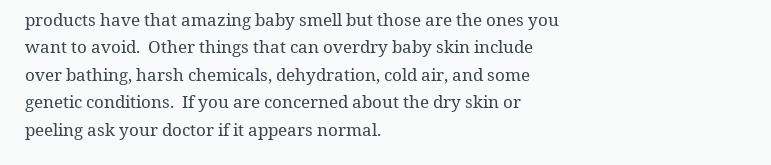products have that amazing baby smell but those are the ones you want to avoid.  Other things that can overdry baby skin include over bathing, harsh chemicals, dehydration, cold air, and some genetic conditions.  If you are concerned about the dry skin or peeling ask your doctor if it appears normal.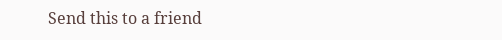Send this to a friend